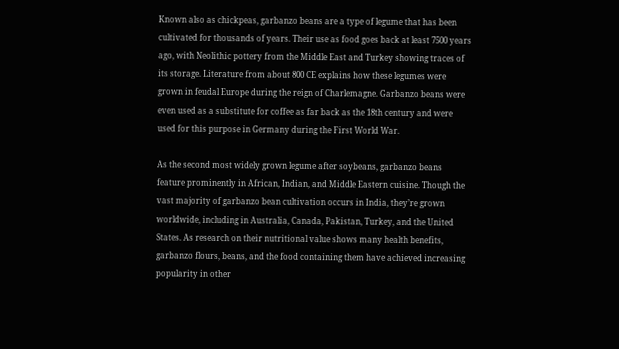Known also as chickpeas, garbanzo beans are a type of legume that has been cultivated for thousands of years. Their use as food goes back at least 7500 years ago, with Neolithic pottery from the Middle East and Turkey showing traces of its storage. Literature from about 800 CE explains how these legumes were grown in feudal Europe during the reign of Charlemagne. Garbanzo beans were even used as a substitute for coffee as far back as the 18th century and were used for this purpose in Germany during the First World War.

As the second most widely grown legume after soybeans, garbanzo beans feature prominently in African, Indian, and Middle Eastern cuisine. Though the vast majority of garbanzo bean cultivation occurs in India, they’re grown worldwide, including in Australia, Canada, Pakistan, Turkey, and the United States. As research on their nutritional value shows many health benefits, garbanzo flours, beans, and the food containing them have achieved increasing popularity in other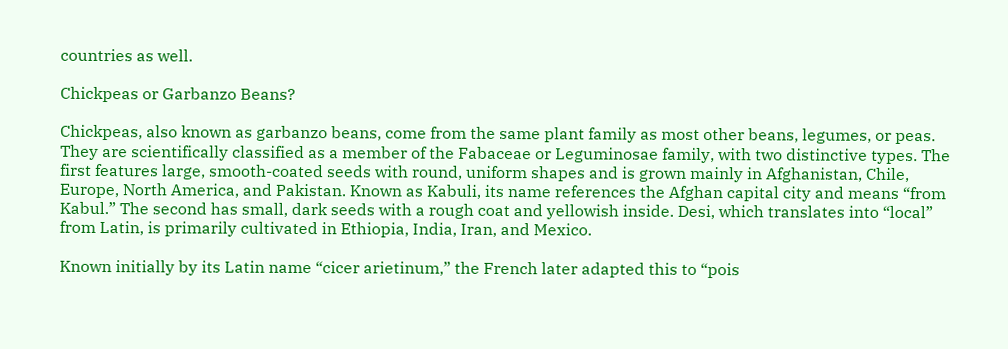countries as well.

Chickpeas or Garbanzo Beans?

Chickpeas, also known as garbanzo beans, come from the same plant family as most other beans, legumes, or peas. They are scientifically classified as a member of the Fabaceae or Leguminosae family, with two distinctive types. The first features large, smooth-coated seeds with round, uniform shapes and is grown mainly in Afghanistan, Chile, Europe, North America, and Pakistan. Known as Kabuli, its name references the Afghan capital city and means “from Kabul.” The second has small, dark seeds with a rough coat and yellowish inside. Desi, which translates into “local” from Latin, is primarily cultivated in Ethiopia, India, Iran, and Mexico.

Known initially by its Latin name “cicer arietinum,” the French later adapted this to “pois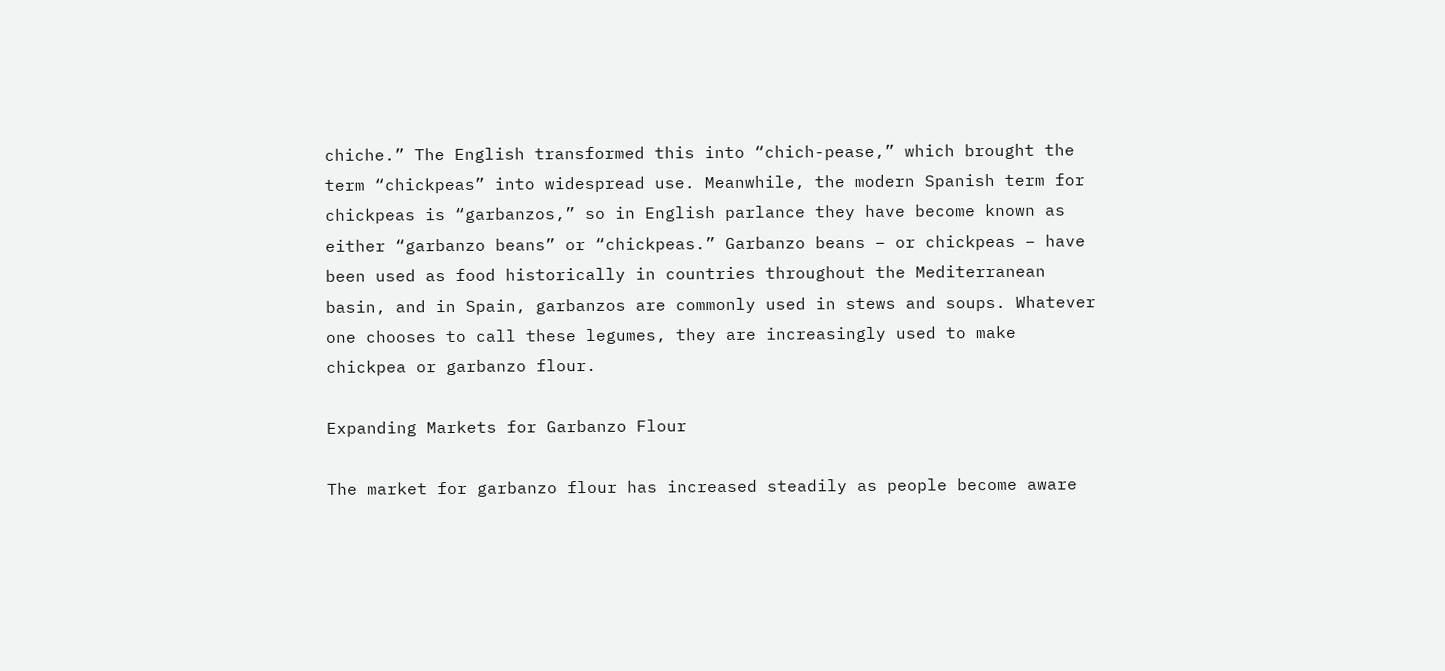chiche.” The English transformed this into “chich-pease,” which brought the term “chickpeas” into widespread use. Meanwhile, the modern Spanish term for chickpeas is “garbanzos,” so in English parlance they have become known as either “garbanzo beans” or “chickpeas.” Garbanzo beans – or chickpeas – have been used as food historically in countries throughout the Mediterranean basin, and in Spain, garbanzos are commonly used in stews and soups. Whatever one chooses to call these legumes, they are increasingly used to make chickpea or garbanzo flour.

Expanding Markets for Garbanzo Flour

The market for garbanzo flour has increased steadily as people become aware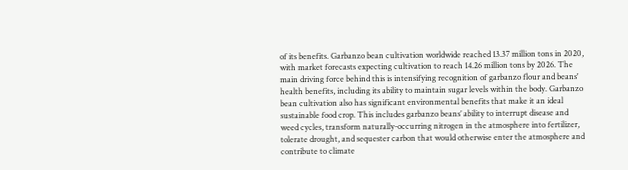of its benefits. Garbanzo bean cultivation worldwide reached 13.37 million tons in 2020, with market forecasts expecting cultivation to reach 14.26 million tons by 2026. The main driving force behind this is intensifying recognition of garbanzo flour and beans' health benefits, including its ability to maintain sugar levels within the body. Garbanzo bean cultivation also has significant environmental benefits that make it an ideal sustainable food crop. This includes garbanzo beans’ ability to interrupt disease and weed cycles, transform naturally-occurring nitrogen in the atmosphere into fertilizer, tolerate drought, and sequester carbon that would otherwise enter the atmosphere and contribute to climate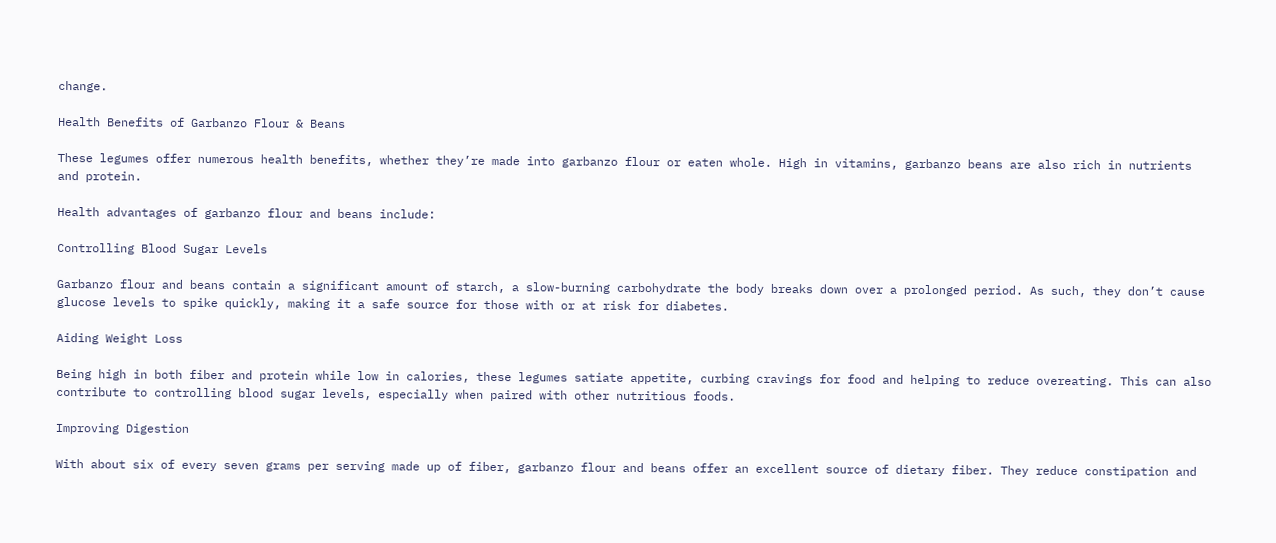change.

Health Benefits of Garbanzo Flour & Beans

These legumes offer numerous health benefits, whether they’re made into garbanzo flour or eaten whole. High in vitamins, garbanzo beans are also rich in nutrients and protein.

Health advantages of garbanzo flour and beans include:

Controlling Blood Sugar Levels

Garbanzo flour and beans contain a significant amount of starch, a slow-burning carbohydrate the body breaks down over a prolonged period. As such, they don’t cause glucose levels to spike quickly, making it a safe source for those with or at risk for diabetes.

Aiding Weight Loss

Being high in both fiber and protein while low in calories, these legumes satiate appetite, curbing cravings for food and helping to reduce overeating. This can also contribute to controlling blood sugar levels, especially when paired with other nutritious foods.

Improving Digestion

With about six of every seven grams per serving made up of fiber, garbanzo flour and beans offer an excellent source of dietary fiber. They reduce constipation and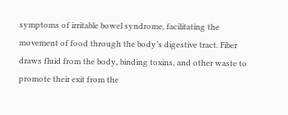symptoms of irritable bowel syndrome, facilitating the movement of food through the body’s digestive tract. Fiber draws fluid from the body, binding toxins, and other waste to promote their exit from the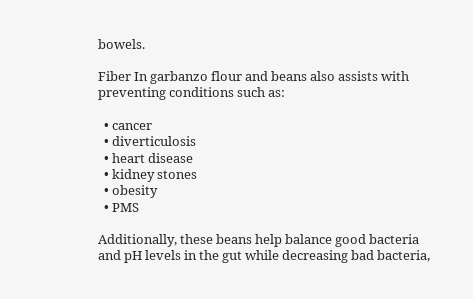bowels.

Fiber In garbanzo flour and beans also assists with preventing conditions such as:

  • cancer
  • diverticulosis
  • heart disease
  • kidney stones
  • obesity
  • PMS

Additionally, these beans help balance good bacteria and pH levels in the gut while decreasing bad bacteria,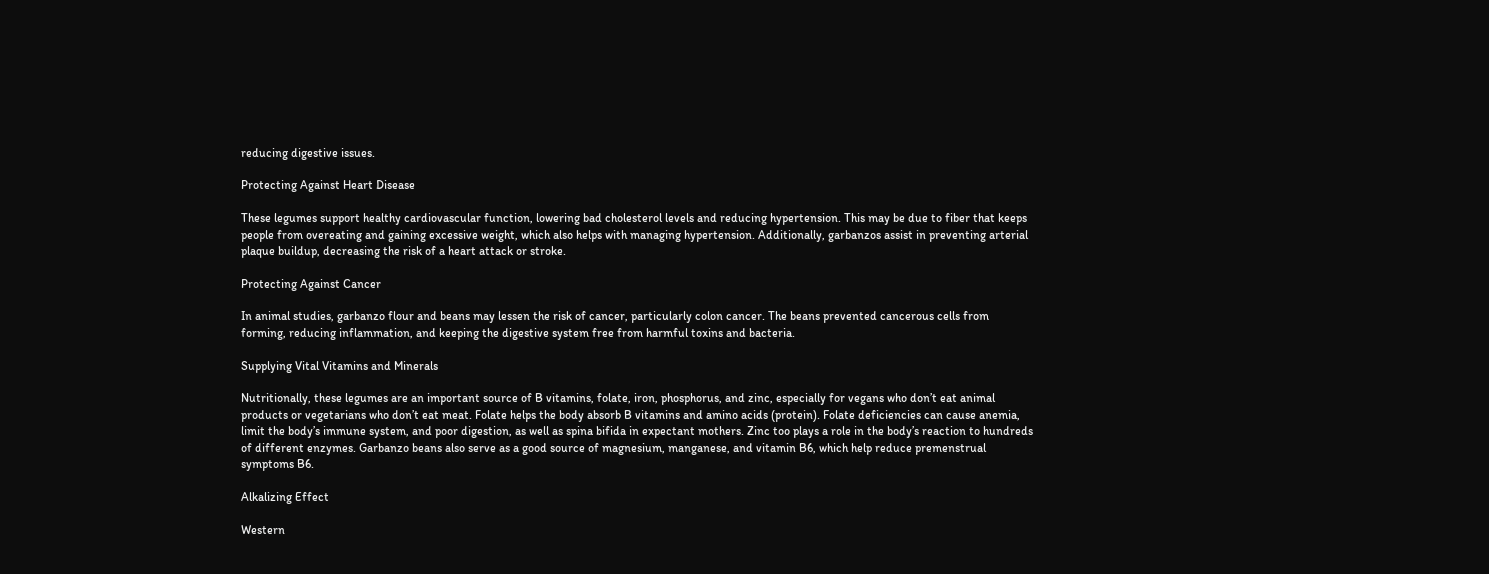reducing digestive issues.

Protecting Against Heart Disease

These legumes support healthy cardiovascular function, lowering bad cholesterol levels and reducing hypertension. This may be due to fiber that keeps people from overeating and gaining excessive weight, which also helps with managing hypertension. Additionally, garbanzos assist in preventing arterial plaque buildup, decreasing the risk of a heart attack or stroke.

Protecting Against Cancer

In animal studies, garbanzo flour and beans may lessen the risk of cancer, particularly colon cancer. The beans prevented cancerous cells from forming, reducing inflammation, and keeping the digestive system free from harmful toxins and bacteria.

Supplying Vital Vitamins and Minerals

Nutritionally, these legumes are an important source of B vitamins, folate, iron, phosphorus, and zinc, especially for vegans who don’t eat animal products or vegetarians who don’t eat meat. Folate helps the body absorb B vitamins and amino acids (protein). Folate deficiencies can cause anemia, limit the body’s immune system, and poor digestion, as well as spina bifida in expectant mothers. Zinc too plays a role in the body’s reaction to hundreds of different enzymes. Garbanzo beans also serve as a good source of magnesium, manganese, and vitamin B6, which help reduce premenstrual symptoms B6.

Alkalizing Effect

Western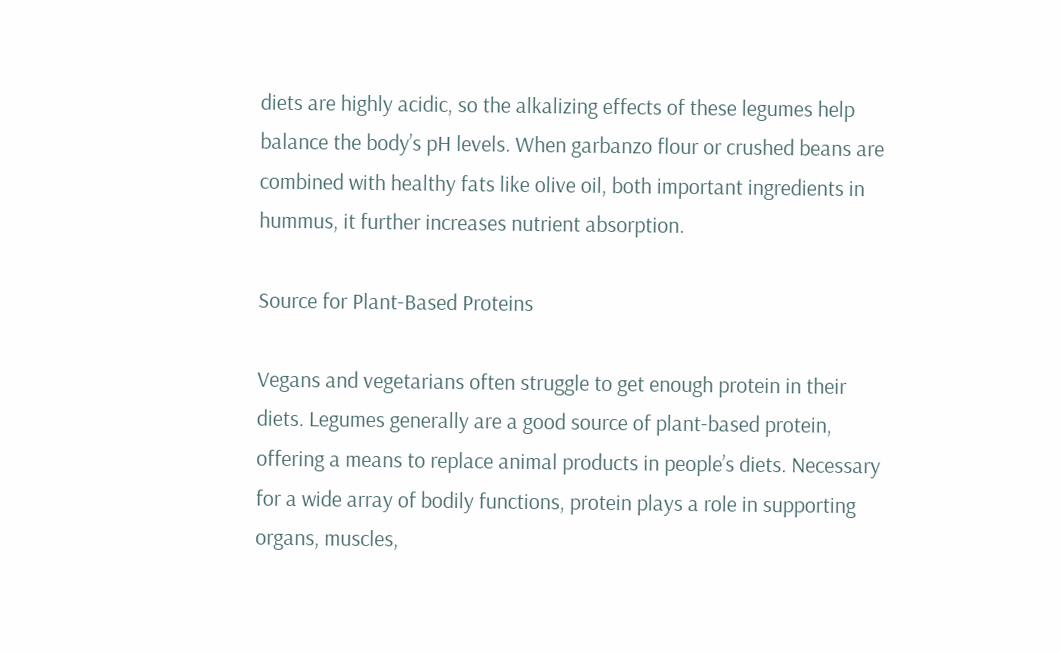diets are highly acidic, so the alkalizing effects of these legumes help balance the body’s pH levels. When garbanzo flour or crushed beans are combined with healthy fats like olive oil, both important ingredients in hummus, it further increases nutrient absorption.

Source for Plant-Based Proteins

Vegans and vegetarians often struggle to get enough protein in their diets. Legumes generally are a good source of plant-based protein, offering a means to replace animal products in people’s diets. Necessary for a wide array of bodily functions, protein plays a role in supporting organs, muscles,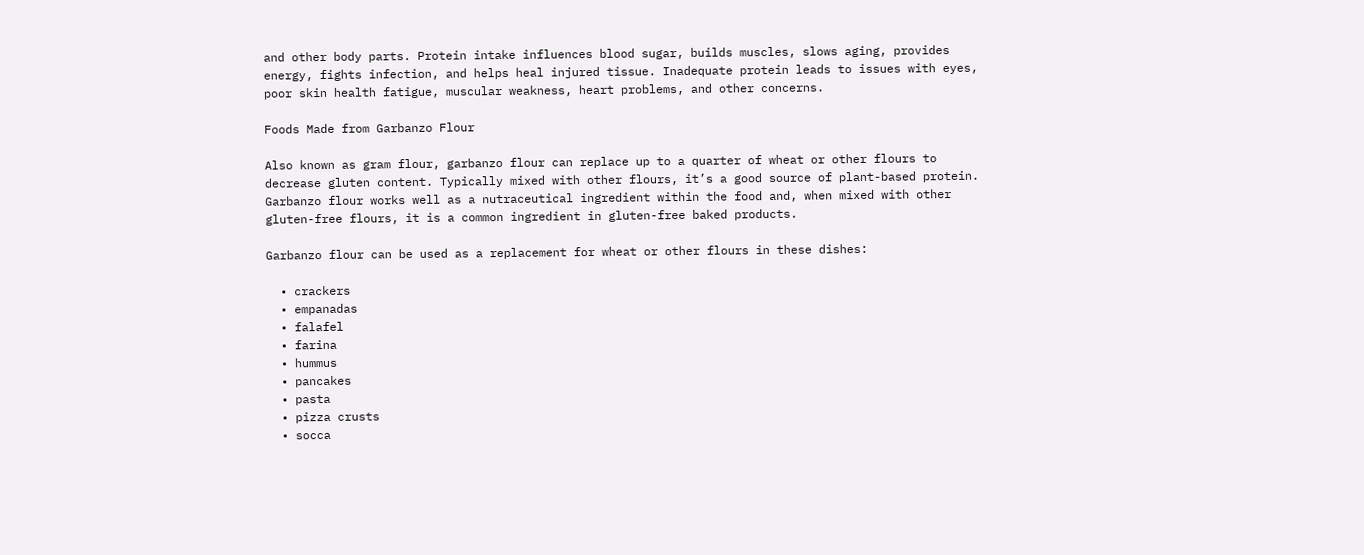and other body parts. Protein intake influences blood sugar, builds muscles, slows aging, provides energy, fights infection, and helps heal injured tissue. Inadequate protein leads to issues with eyes, poor skin health fatigue, muscular weakness, heart problems, and other concerns.

Foods Made from Garbanzo Flour

Also known as gram flour, garbanzo flour can replace up to a quarter of wheat or other flours to decrease gluten content. Typically mixed with other flours, it’s a good source of plant-based protein. Garbanzo flour works well as a nutraceutical ingredient within the food and, when mixed with other gluten-free flours, it is a common ingredient in gluten-free baked products.

Garbanzo flour can be used as a replacement for wheat or other flours in these dishes:

  • crackers
  • empanadas
  • falafel
  • farina
  • hummus
  • pancakes
  • pasta
  • pizza crusts
  • socca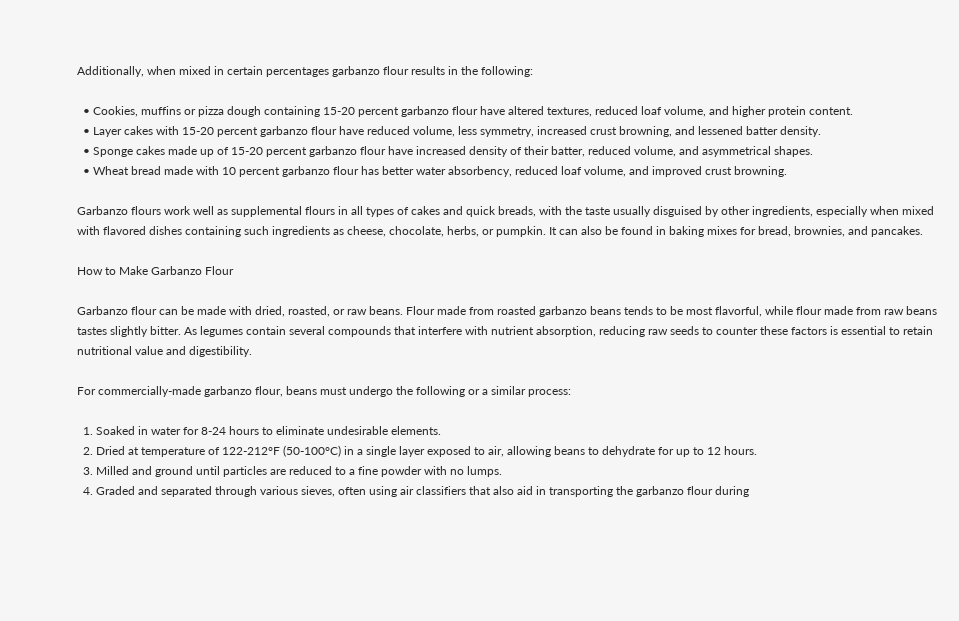Additionally, when mixed in certain percentages garbanzo flour results in the following:

  • Cookies, muffins or pizza dough containing 15-20 percent garbanzo flour have altered textures, reduced loaf volume, and higher protein content.
  • Layer cakes with 15-20 percent garbanzo flour have reduced volume, less symmetry, increased crust browning, and lessened batter density.
  • Sponge cakes made up of 15-20 percent garbanzo flour have increased density of their batter, reduced volume, and asymmetrical shapes.
  • Wheat bread made with 10 percent garbanzo flour has better water absorbency, reduced loaf volume, and improved crust browning.

Garbanzo flours work well as supplemental flours in all types of cakes and quick breads, with the taste usually disguised by other ingredients, especially when mixed with flavored dishes containing such ingredients as cheese, chocolate, herbs, or pumpkin. It can also be found in baking mixes for bread, brownies, and pancakes.

How to Make Garbanzo Flour

Garbanzo flour can be made with dried, roasted, or raw beans. Flour made from roasted garbanzo beans tends to be most flavorful, while flour made from raw beans tastes slightly bitter. As legumes contain several compounds that interfere with nutrient absorption, reducing raw seeds to counter these factors is essential to retain nutritional value and digestibility.

For commercially-made garbanzo flour, beans must undergo the following or a similar process:

  1. Soaked in water for 8-24 hours to eliminate undesirable elements.
  2. Dried at temperature of 122-212°F (50-100°C) in a single layer exposed to air, allowing beans to dehydrate for up to 12 hours.
  3. Milled and ground until particles are reduced to a fine powder with no lumps.
  4. Graded and separated through various sieves, often using air classifiers that also aid in transporting the garbanzo flour during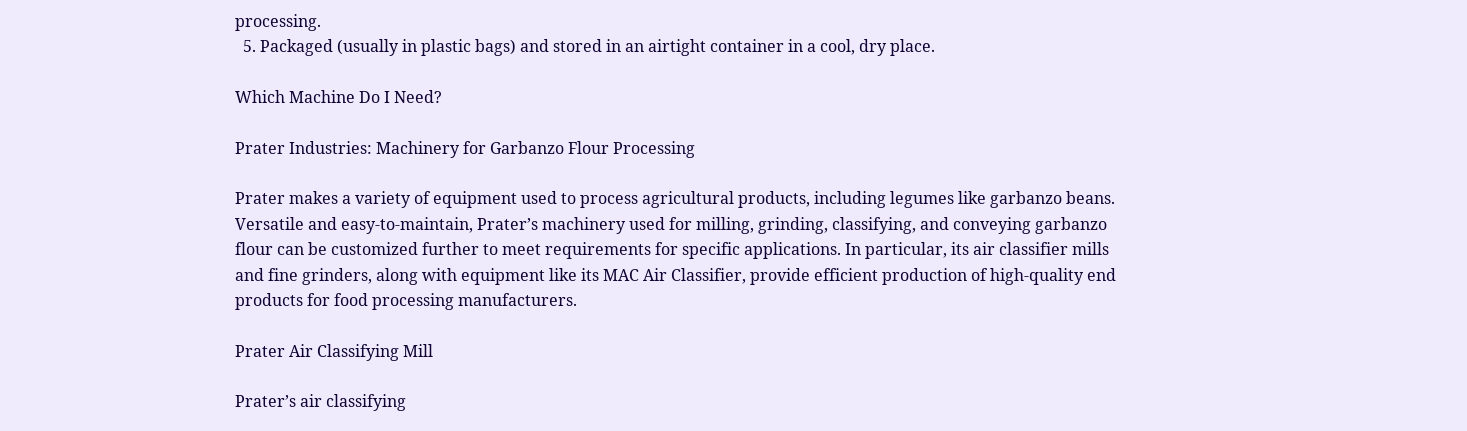processing.
  5. Packaged (usually in plastic bags) and stored in an airtight container in a cool, dry place.

Which Machine Do I Need?

Prater Industries: Machinery for Garbanzo Flour Processing

Prater makes a variety of equipment used to process agricultural products, including legumes like garbanzo beans. Versatile and easy-to-maintain, Prater’s machinery used for milling, grinding, classifying, and conveying garbanzo flour can be customized further to meet requirements for specific applications. In particular, its air classifier mills and fine grinders, along with equipment like its MAC Air Classifier, provide efficient production of high-quality end products for food processing manufacturers.

Prater Air Classifying Mill

Prater’s air classifying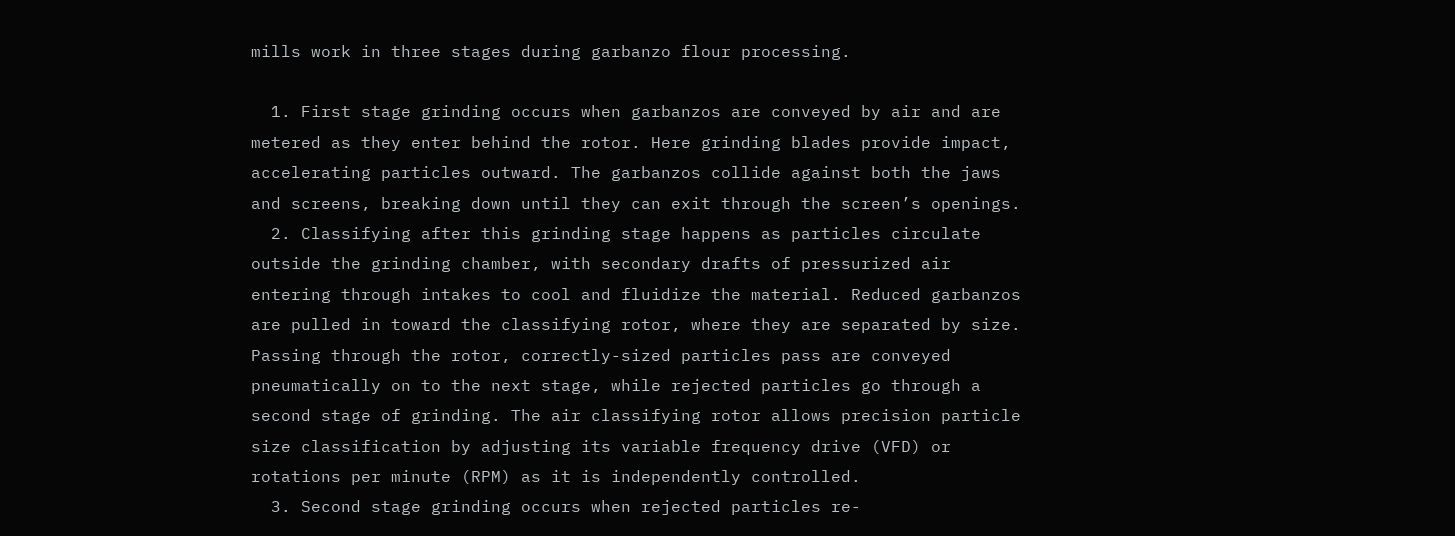mills work in three stages during garbanzo flour processing.

  1. First stage grinding occurs when garbanzos are conveyed by air and are metered as they enter behind the rotor. Here grinding blades provide impact, accelerating particles outward. The garbanzos collide against both the jaws and screens, breaking down until they can exit through the screen’s openings.
  2. Classifying after this grinding stage happens as particles circulate outside the grinding chamber, with secondary drafts of pressurized air entering through intakes to cool and fluidize the material. Reduced garbanzos are pulled in toward the classifying rotor, where they are separated by size. Passing through the rotor, correctly-sized particles pass are conveyed pneumatically on to the next stage, while rejected particles go through a second stage of grinding. The air classifying rotor allows precision particle size classification by adjusting its variable frequency drive (VFD) or rotations per minute (RPM) as it is independently controlled.
  3. Second stage grinding occurs when rejected particles re-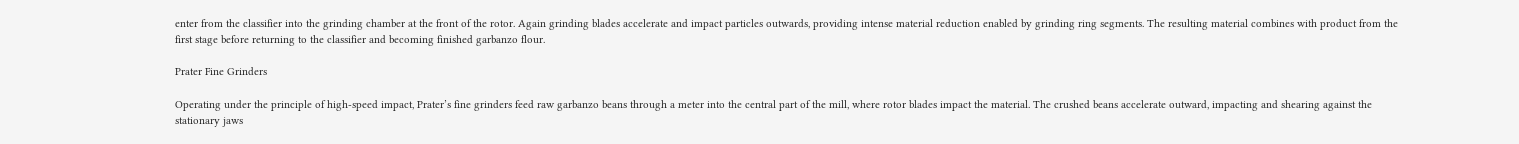enter from the classifier into the grinding chamber at the front of the rotor. Again grinding blades accelerate and impact particles outwards, providing intense material reduction enabled by grinding ring segments. The resulting material combines with product from the first stage before returning to the classifier and becoming finished garbanzo flour.

Prater Fine Grinders

Operating under the principle of high-speed impact, Prater’s fine grinders feed raw garbanzo beans through a meter into the central part of the mill, where rotor blades impact the material. The crushed beans accelerate outward, impacting and shearing against the stationary jaws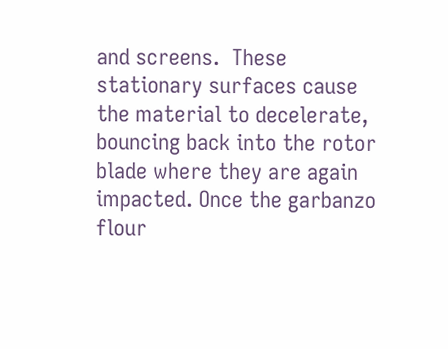and screens.  These stationary surfaces cause the material to decelerate, bouncing back into the rotor blade where they are again impacted. Once the garbanzo flour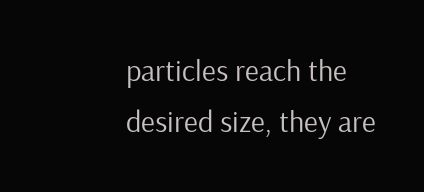particles reach the desired size, they are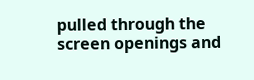pulled through the screen openings and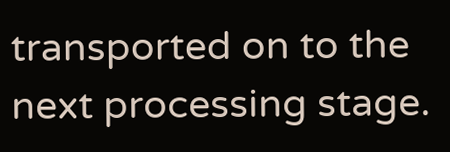transported on to the next processing stage.